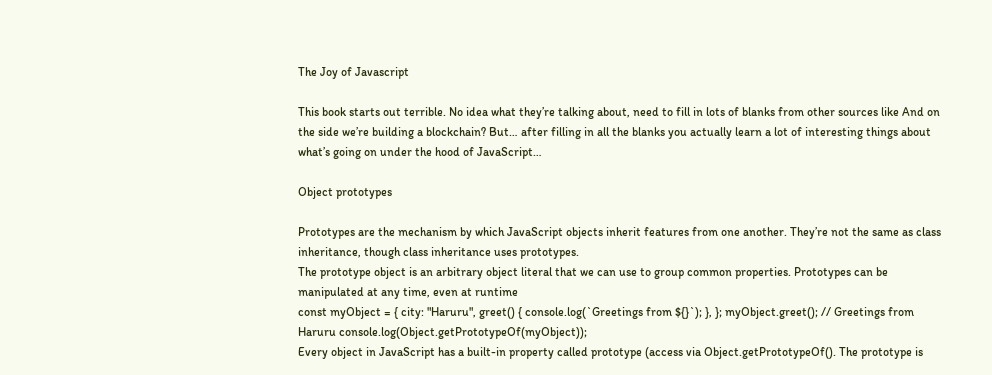The Joy of Javascript

This book starts out terrible. No idea what they’re talking about, need to fill in lots of blanks from other sources like And on the side we’re building a blockchain? But… after filling in all the blanks you actually learn a lot of interesting things about what’s going on under the hood of JavaScript…

Object prototypes

Prototypes are the mechanism by which JavaScript objects inherit features from one another. They’re not the same as class inheritance, though class inheritance uses prototypes.
The prototype object is an arbitrary object literal that we can use to group common properties. Prototypes can be manipulated at any time, even at runtime
const myObject = { city: "Haruru", greet() { console.log(`Greetings from ${}`); }, }; myObject.greet(); // Greetings from Haruru console.log(Object.getPrototypeOf(myObject));
Every object in JavaScript has a built-in property called prototype (access via Object.getPrototypeOf(). The prototype is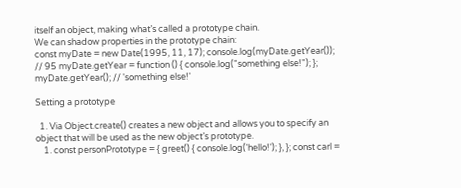itself an object, making what’s called a prototype chain.
We can shadow properties in the prototype chain:
const myDate = new Date(1995, 11, 17); console.log(myDate.getYear()); // 95 myDate.getYear = function () { console.log("something else!"); }; myDate.getYear(); // 'something else!'

Setting a prototype

  1. Via Object.create() creates a new object and allows you to specify an object that will be used as the new object’s prototype.
    1. const personPrototype = { greet() { console.log('hello!'); }, }; const carl =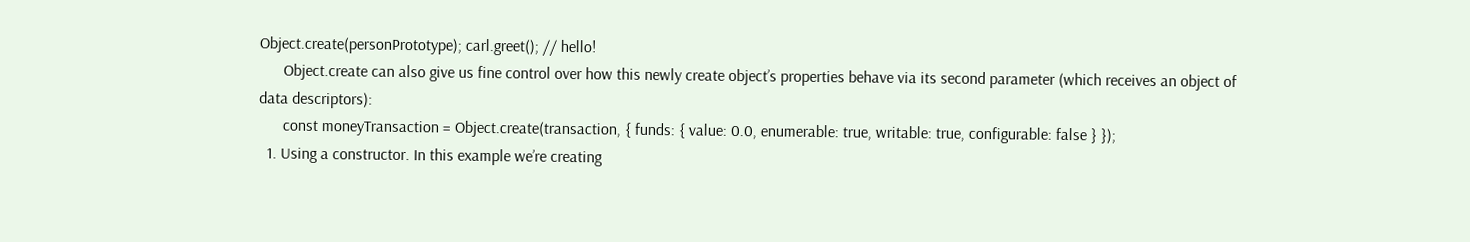Object.create(personPrototype); carl.greet(); // hello!
      Object.create can also give us fine control over how this newly create object’s properties behave via its second parameter (which receives an object of data descriptors):
      const moneyTransaction = Object.create(transaction, { funds: { value: 0.0, enumerable: true, writable: true, configurable: false } });
  1. Using a constructor. In this example we’re creating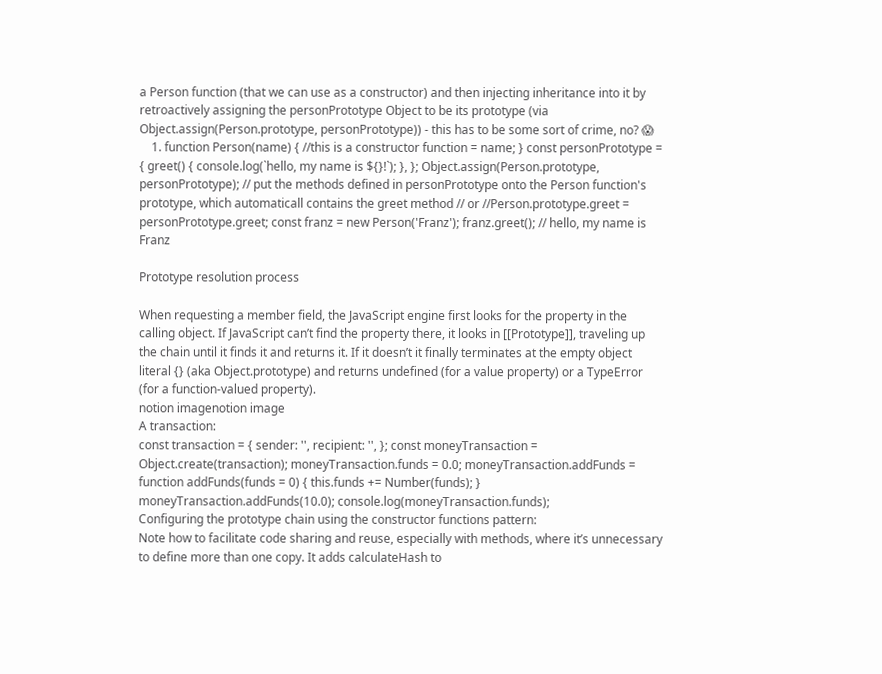a Person function (that we can use as a constructor) and then injecting inheritance into it by retroactively assigning the personPrototype Object to be its prototype (via Object.assign(Person.prototype, personPrototype)) - this has to be some sort of crime, no? 😱
    1. function Person(name) { //this is a constructor function = name; } const personPrototype = { greet() { console.log(`hello, my name is ${}!`); }, }; Object.assign(Person.prototype, personPrototype); // put the methods defined in personPrototype onto the Person function's prototype, which automaticall contains the greet method // or //Person.prototype.greet = personPrototype.greet; const franz = new Person('Franz'); franz.greet(); // hello, my name is Franz

Prototype resolution process

When requesting a member field, the JavaScript engine first looks for the property in the calling object. If JavaScript can’t find the property there, it looks in [[Prototype]], traveling up the chain until it finds it and returns it. If it doesn’t it finally terminates at the empty object literal {} (aka Object.prototype) and returns undefined (for a value property) or a TypeError (for a function-valued property).
notion imagenotion image
A transaction:
const transaction = { sender: '', recipient: '', }; const moneyTransaction = Object.create(transaction); moneyTransaction.funds = 0.0; moneyTransaction.addFunds = function addFunds(funds = 0) { this.funds += Number(funds); } moneyTransaction.addFunds(10.0); console.log(moneyTransaction.funds);
Configuring the prototype chain using the constructor functions pattern:
Note how to facilitate code sharing and reuse, especially with methods, where it’s unnecessary to define more than one copy. It adds calculateHash to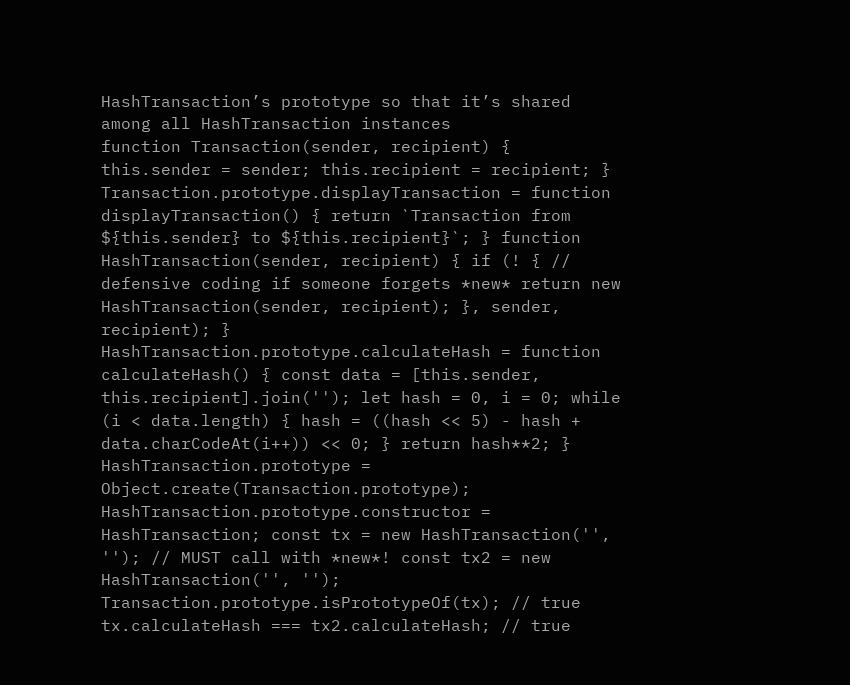HashTransaction’s prototype so that it’s shared among all HashTransaction instances
function Transaction(sender, recipient) { this.sender = sender; this.recipient = recipient; } Transaction.prototype.displayTransaction = function displayTransaction() { return `Transaction from ${this.sender} to ${this.recipient}`; } function HashTransaction(sender, recipient) { if (! { // defensive coding if someone forgets *new* return new HashTransaction(sender, recipient); }, sender, recipient); } HashTransaction.prototype.calculateHash = function calculateHash() { const data = [this.sender, this.recipient].join(''); let hash = 0, i = 0; while (i < data.length) { hash = ((hash << 5) - hash + data.charCodeAt(i++)) << 0; } return hash**2; } HashTransaction.prototype = Object.create(Transaction.prototype); HashTransaction.prototype.constructor = HashTransaction; const tx = new HashTransaction('', ''); // MUST call with *new*! const tx2 = new HashTransaction('', ''); Transaction.prototype.isPrototypeOf(tx); // true tx.calculateHash === tx2.calculateHash; // true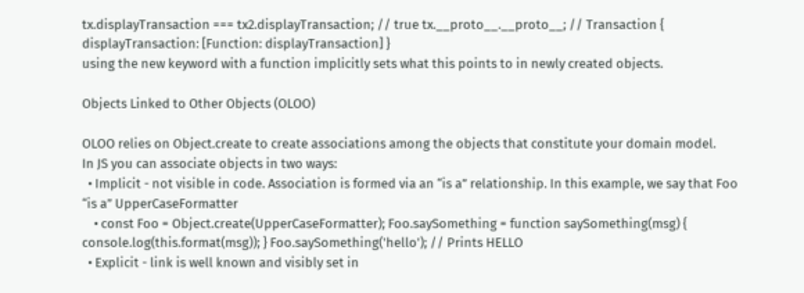tx.displayTransaction === tx2.displayTransaction; // true tx.__proto__.__proto__; // Transaction { displayTransaction: [Function: displayTransaction] }
using the new keyword with a function implicitly sets what this points to in newly created objects.

Objects Linked to Other Objects (OLOO)

OLOO relies on Object.create to create associations among the objects that constitute your domain model.
In JS you can associate objects in two ways:
  • Implicit - not visible in code. Association is formed via an “is a” relationship. In this example, we say that Foo “is a” UpperCaseFormatter
    • const Foo = Object.create(UpperCaseFormatter); Foo.saySomething = function saySomething(msg) { console.log(this.format(msg)); } Foo.saySomething('hello'); // Prints HELLO
  • Explicit - link is well known and visibly set in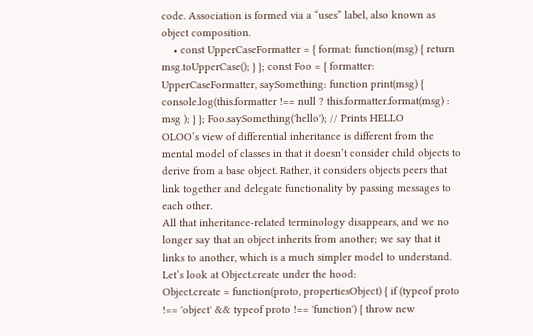code. Association is formed via a “uses” label, also known as object composition.
    • const UpperCaseFormatter = { format: function(msg) { return msg.toUpperCase(); } }; const Foo = { formatter: UpperCaseFormatter, saySomething: function print(msg) { console.log(this.formatter !== null ? this.formatter.format(msg) : msg ); } }; Foo.saySomething('hello'); // Prints HELLO
OLOO’s view of differential inheritance is different from the mental model of classes in that it doesn’t consider child objects to derive from a base object. Rather, it considers objects peers that link together and delegate functionality by passing messages to each other.
All that inheritance-related terminology disappears, and we no longer say that an object inherits from another; we say that it links to another, which is a much simpler model to understand.
Let’s look at Object.create under the hood:
Object.create = function(proto, propertiesObject) { if (typeof proto !== 'object' && typeof proto !== 'function') { throw new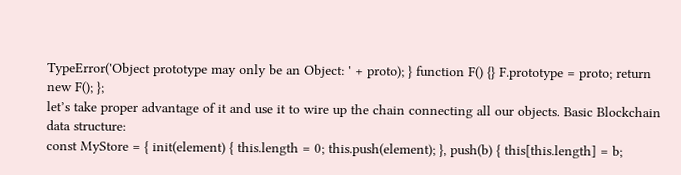TypeError('Object prototype may only be an Object: ' + proto); } function F() {} F.prototype = proto; return new F(); };
let’s take proper advantage of it and use it to wire up the chain connecting all our objects. Basic Blockchain data structure:
const MyStore = { init(element) { this.length = 0; this.push(element); }, push(b) { this[this.length] = b;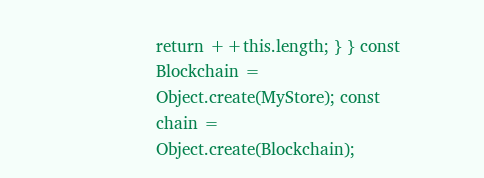return ++this.length; } } const Blockchain = Object.create(MyStore); const chain = Object.create(Blockchain);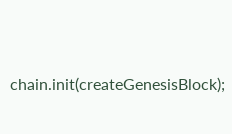chain.init(createGenesisBlock);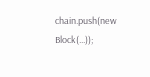chain.push(new Block(...));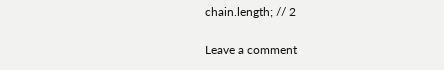chain.length; // 2

Leave a comment